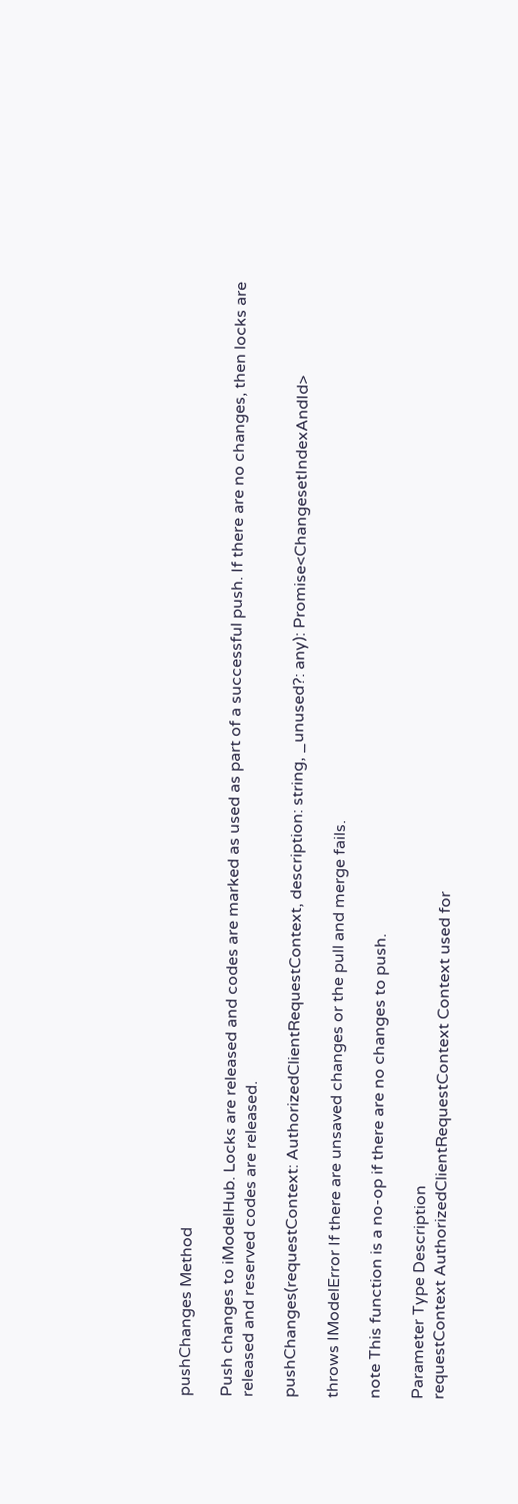pushChanges Method

Push changes to iModelHub. Locks are released and codes are marked as used as part of a successful push. If there are no changes, then locks are released and reserved codes are released.

pushChanges(requestContext: AuthorizedClientRequestContext, description: string, _unused?: any): Promise<ChangesetIndexAndId>

throws IModelError If there are unsaved changes or the pull and merge fails.

note This function is a no-op if there are no changes to push.

Parameter Type Description
requestContext AuthorizedClientRequestContext Context used for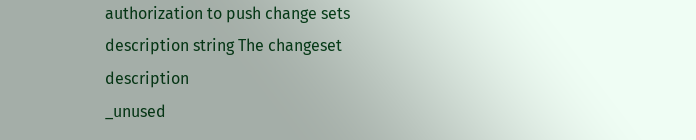authorization to push change sets
description string The changeset description
_unused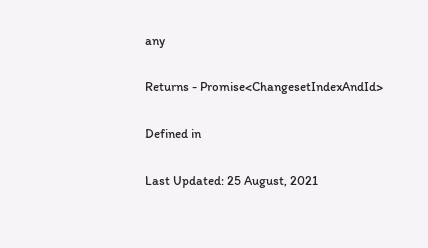any

Returns - Promise<ChangesetIndexAndId>

Defined in

Last Updated: 25 August, 2021